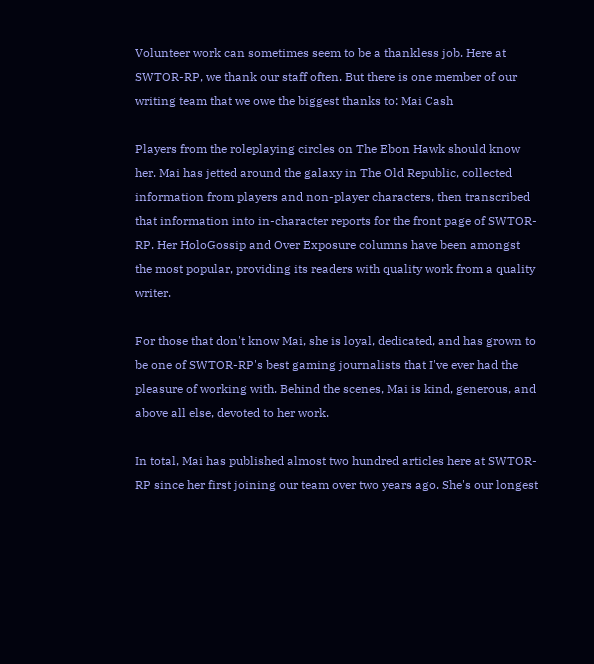Volunteer work can sometimes seem to be a thankless job. Here at SWTOR-RP, we thank our staff often. But there is one member of our writing team that we owe the biggest thanks to: Mai Cash

Players from the roleplaying circles on The Ebon Hawk should know her. Mai has jetted around the galaxy in The Old Republic, collected information from players and non-player characters, then transcribed that information into in-character reports for the front page of SWTOR-RP. Her HoloGossip and Over Exposure columns have been amongst the most popular, providing its readers with quality work from a quality writer.

For those that don't know Mai, she is loyal, dedicated, and has grown to be one of SWTOR-RP's best gaming journalists that I've ever had the pleasure of working with. Behind the scenes, Mai is kind, generous, and above all else, devoted to her work.

In total, Mai has published almost two hundred articles here at SWTOR-RP since her first joining our team over two years ago. She's our longest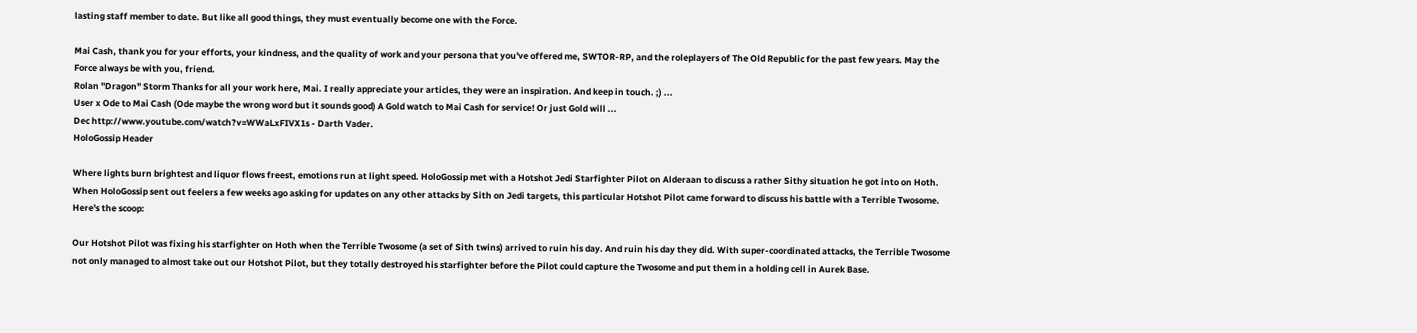lasting staff member to date. But like all good things, they must eventually become one with the Force.

Mai Cash, thank you for your efforts, your kindness, and the quality of work and your persona that you've offered me, SWTOR-RP, and the roleplayers of The Old Republic for the past few years. May the Force always be with you, friend.
Rolan "Dragon" Storm Thanks for all your work here, Mai. I really appreciate your articles, they were an inspiration. And keep in touch. ;) ...
User x Ode to Mai Cash (Ode maybe the wrong word but it sounds good) A Gold watch to Mai Cash for service! Or just Gold will ...
Dec http://www.youtube.com/watch?v=WWaLxFIVX1s - Darth Vader.
HoloGossip Header

Where lights burn brightest and liquor flows freest, emotions run at light speed. HoloGossip met with a Hotshot Jedi Starfighter Pilot on Alderaan to discuss a rather Sithy situation he got into on Hoth. When HoloGossip sent out feelers a few weeks ago asking for updates on any other attacks by Sith on Jedi targets, this particular Hotshot Pilot came forward to discuss his battle with a Terrible Twosome. Here's the scoop:

Our Hotshot Pilot was fixing his starfighter on Hoth when the Terrible Twosome (a set of Sith twins) arrived to ruin his day. And ruin his day they did. With super-coordinated attacks, the Terrible Twosome not only managed to almost take out our Hotshot Pilot, but they totally destroyed his starfighter before the Pilot could capture the Twosome and put them in a holding cell in Aurek Base.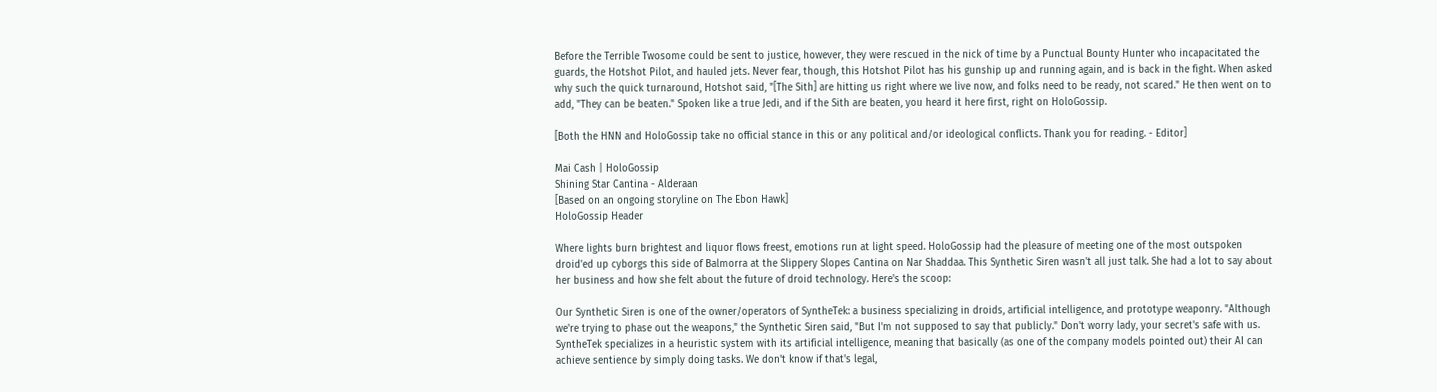Before the Terrible Twosome could be sent to justice, however, they were rescued in the nick of time by a Punctual Bounty Hunter who incapacitated the guards, the Hotshot Pilot, and hauled jets. Never fear, though, this Hotshot Pilot has his gunship up and running again, and is back in the fight. When asked why such the quick turnaround, Hotshot said, "[The Sith] are hitting us right where we live now, and folks need to be ready, not scared." He then went on to add, "They can be beaten." Spoken like a true Jedi, and if the Sith are beaten, you heard it here first, right on HoloGossip.

[Both the HNN and HoloGossip take no official stance in this or any political and/or ideological conflicts. Thank you for reading. - Editor]

Mai Cash | HoloGossip
Shining Star Cantina - Alderaan
[Based on an ongoing storyline on The Ebon Hawk]
HoloGossip Header

Where lights burn brightest and liquor flows freest, emotions run at light speed. HoloGossip had the pleasure of meeting one of the most outspoken droid'ed up cyborgs this side of Balmorra at the Slippery Slopes Cantina on Nar Shaddaa. This Synthetic Siren wasn't all just talk. She had a lot to say about her business and how she felt about the future of droid technology. Here's the scoop:

Our Synthetic Siren is one of the owner/operators of SyntheTek: a business specializing in droids, artificial intelligence, and prototype weaponry. "Although we're trying to phase out the weapons," the Synthetic Siren said, "But I'm not supposed to say that publicly." Don't worry lady, your secret's safe with us. SyntheTek specializes in a heuristic system with its artificial intelligence, meaning that basically (as one of the company models pointed out) their AI can achieve sentience by simply doing tasks. We don't know if that's legal,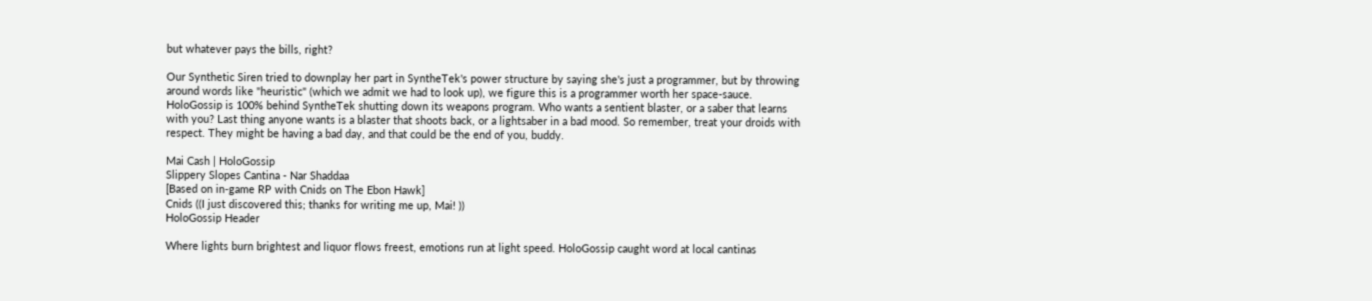but whatever pays the bills, right?

Our Synthetic Siren tried to downplay her part in SyntheTek's power structure by saying she's just a programmer, but by throwing around words like "heuristic" (which we admit we had to look up), we figure this is a programmer worth her space-sauce. HoloGossip is 100% behind SyntheTek shutting down its weapons program. Who wants a sentient blaster, or a saber that learns with you? Last thing anyone wants is a blaster that shoots back, or a lightsaber in a bad mood. So remember, treat your droids with respect. They might be having a bad day, and that could be the end of you, buddy.

Mai Cash | HoloGossip
Slippery Slopes Cantina - Nar Shaddaa
[Based on in-game RP with Cnids on The Ebon Hawk]
Cnids ((I just discovered this; thanks for writing me up, Mai! ))
HoloGossip Header

Where lights burn brightest and liquor flows freest, emotions run at light speed. HoloGossip caught word at local cantinas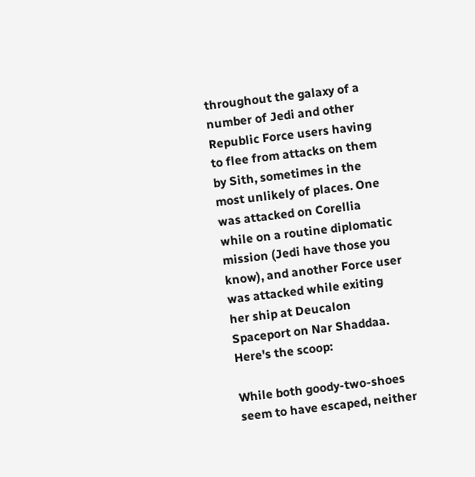throughout the galaxy of a number of Jedi and other Republic Force users having to flee from attacks on them by Sith, sometimes in the most unlikely of places. One was attacked on Corellia while on a routine diplomatic mission (Jedi have those you know), and another Force user was attacked while exiting her ship at Deucalon Spaceport on Nar Shaddaa. Here's the scoop:

While both goody-two-shoes seem to have escaped, neither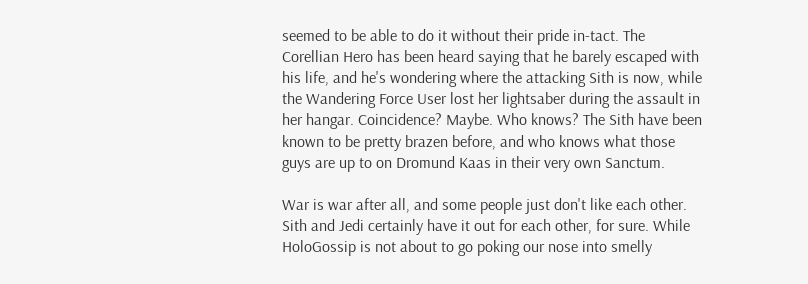seemed to be able to do it without their pride in-tact. The Corellian Hero has been heard saying that he barely escaped with his life, and he's wondering where the attacking Sith is now, while the Wandering Force User lost her lightsaber during the assault in her hangar. Coincidence? Maybe. Who knows? The Sith have been known to be pretty brazen before, and who knows what those guys are up to on Dromund Kaas in their very own Sanctum.

War is war after all, and some people just don't like each other. Sith and Jedi certainly have it out for each other, for sure. While HoloGossip is not about to go poking our nose into smelly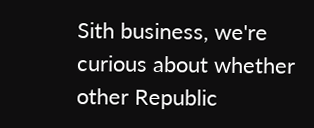Sith business, we're curious about whether other Republic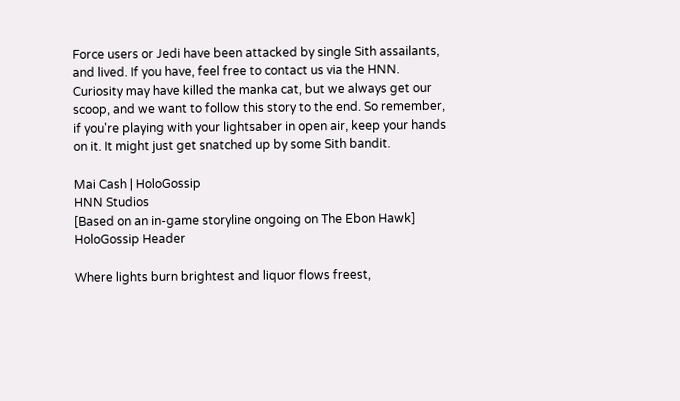Force users or Jedi have been attacked by single Sith assailants, and lived. If you have, feel free to contact us via the HNN. Curiosity may have killed the manka cat, but we always get our scoop, and we want to follow this story to the end. So remember, if you're playing with your lightsaber in open air, keep your hands on it. It might just get snatched up by some Sith bandit.

Mai Cash | HoloGossip
HNN Studios
[Based on an in-game storyline ongoing on The Ebon Hawk]
HoloGossip Header

Where lights burn brightest and liquor flows freest,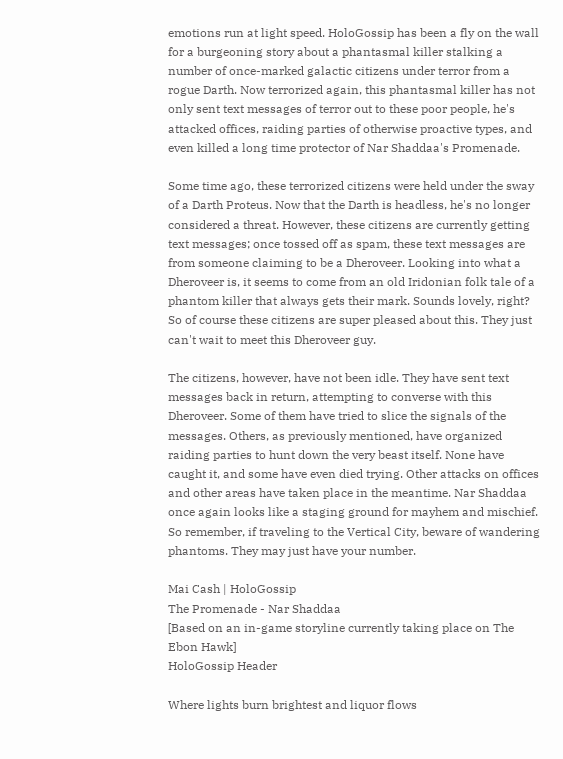emotions run at light speed. HoloGossip has been a fly on the wall for a burgeoning story about a phantasmal killer stalking a number of once-marked galactic citizens under terror from a rogue Darth. Now terrorized again, this phantasmal killer has not only sent text messages of terror out to these poor people, he's attacked offices, raiding parties of otherwise proactive types, and even killed a long time protector of Nar Shaddaa's Promenade.

Some time ago, these terrorized citizens were held under the sway of a Darth Proteus. Now that the Darth is headless, he's no longer considered a threat. However, these citizens are currently getting text messages; once tossed off as spam, these text messages are from someone claiming to be a Dheroveer. Looking into what a Dheroveer is, it seems to come from an old Iridonian folk tale of a phantom killer that always gets their mark. Sounds lovely, right? So of course these citizens are super pleased about this. They just can't wait to meet this Dheroveer guy.

The citizens, however, have not been idle. They have sent text messages back in return, attempting to converse with this Dheroveer. Some of them have tried to slice the signals of the messages. Others, as previously mentioned, have organized raiding parties to hunt down the very beast itself. None have caught it, and some have even died trying. Other attacks on offices and other areas have taken place in the meantime. Nar Shaddaa once again looks like a staging ground for mayhem and mischief. So remember, if traveling to the Vertical City, beware of wandering phantoms. They may just have your number.

Mai Cash | HoloGossip
The Promenade - Nar Shaddaa
[Based on an in-game storyline currently taking place on The Ebon Hawk]
HoloGossip Header

Where lights burn brightest and liquor flows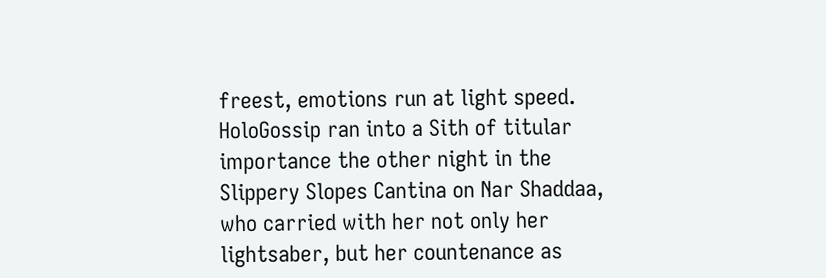freest, emotions run at light speed. HoloGossip ran into a Sith of titular importance the other night in the Slippery Slopes Cantina on Nar Shaddaa, who carried with her not only her lightsaber, but her countenance as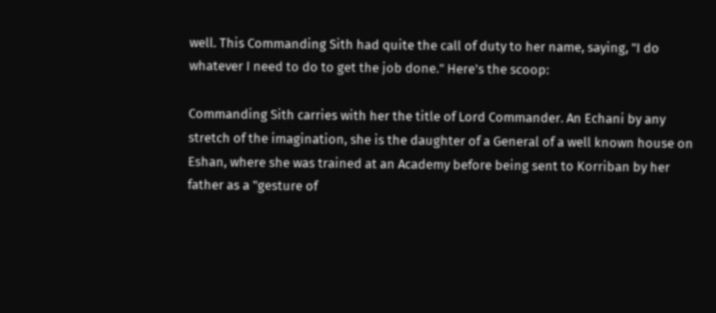well. This Commanding Sith had quite the call of duty to her name, saying, "I do whatever I need to do to get the job done." Here's the scoop:

Commanding Sith carries with her the title of Lord Commander. An Echani by any stretch of the imagination, she is the daughter of a General of a well known house on Eshan, where she was trained at an Academy before being sent to Korriban by her father as a "gesture of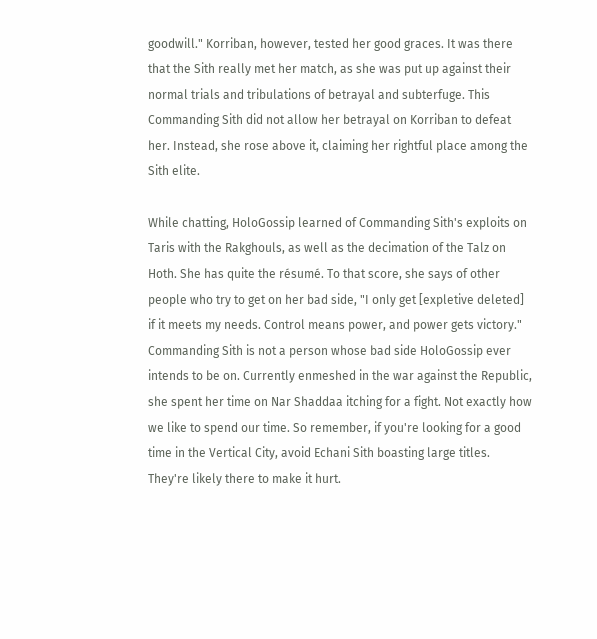goodwill." Korriban, however, tested her good graces. It was there that the Sith really met her match, as she was put up against their normal trials and tribulations of betrayal and subterfuge. This Commanding Sith did not allow her betrayal on Korriban to defeat her. Instead, she rose above it, claiming her rightful place among the Sith elite.

While chatting, HoloGossip learned of Commanding Sith's exploits on Taris with the Rakghouls, as well as the decimation of the Talz on Hoth. She has quite the résumé. To that score, she says of other people who try to get on her bad side, "I only get [expletive deleted] if it meets my needs. Control means power, and power gets victory." Commanding Sith is not a person whose bad side HoloGossip ever intends to be on. Currently enmeshed in the war against the Republic, she spent her time on Nar Shaddaa itching for a fight. Not exactly how we like to spend our time. So remember, if you're looking for a good time in the Vertical City, avoid Echani Sith boasting large titles. They're likely there to make it hurt.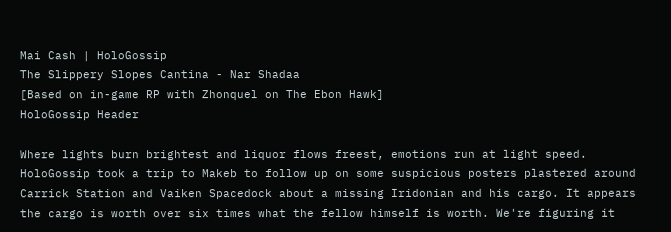Mai Cash | HoloGossip
The Slippery Slopes Cantina - Nar Shadaa
[Based on in-game RP with Zhonquel on The Ebon Hawk]
HoloGossip Header

Where lights burn brightest and liquor flows freest, emotions run at light speed. HoloGossip took a trip to Makeb to follow up on some suspicious posters plastered around Carrick Station and Vaiken Spacedock about a missing Iridonian and his cargo. It appears the cargo is worth over six times what the fellow himself is worth. We're figuring it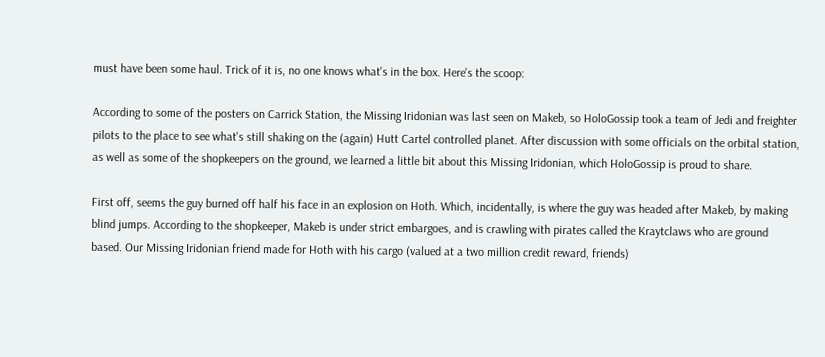must have been some haul. Trick of it is, no one knows what's in the box. Here's the scoop:

According to some of the posters on Carrick Station, the Missing Iridonian was last seen on Makeb, so HoloGossip took a team of Jedi and freighter pilots to the place to see what's still shaking on the (again) Hutt Cartel controlled planet. After discussion with some officials on the orbital station, as well as some of the shopkeepers on the ground, we learned a little bit about this Missing Iridonian, which HoloGossip is proud to share.

First off, seems the guy burned off half his face in an explosion on Hoth. Which, incidentally, is where the guy was headed after Makeb, by making blind jumps. According to the shopkeeper, Makeb is under strict embargoes, and is crawling with pirates called the Kraytclaws who are ground based. Our Missing Iridonian friend made for Hoth with his cargo (valued at a two million credit reward, friends)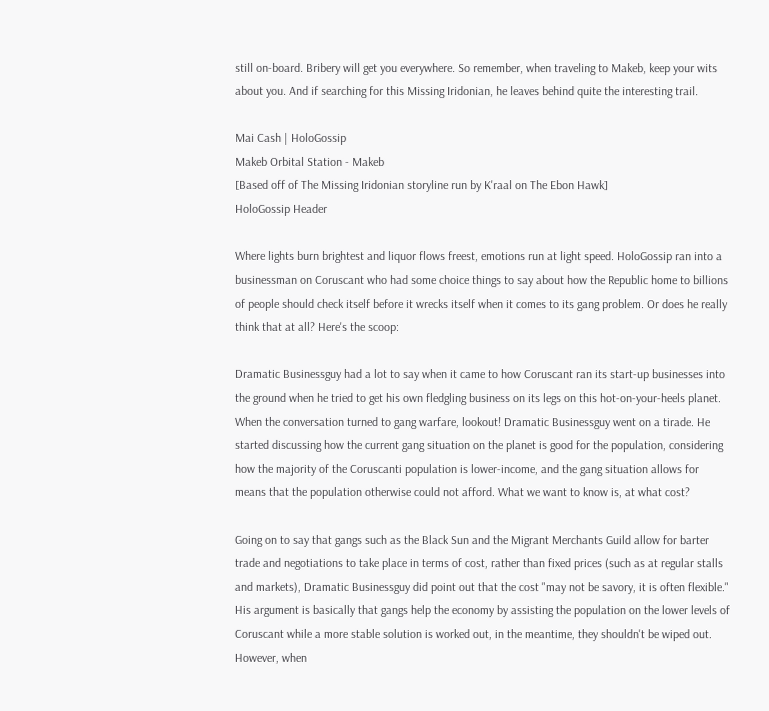still on-board. Bribery will get you everywhere. So remember, when traveling to Makeb, keep your wits about you. And if searching for this Missing Iridonian, he leaves behind quite the interesting trail.

Mai Cash | HoloGossip
Makeb Orbital Station - Makeb
[Based off of The Missing Iridonian storyline run by K'raal on The Ebon Hawk]
HoloGossip Header

Where lights burn brightest and liquor flows freest, emotions run at light speed. HoloGossip ran into a businessman on Coruscant who had some choice things to say about how the Republic home to billions of people should check itself before it wrecks itself when it comes to its gang problem. Or does he really think that at all? Here's the scoop:

Dramatic Businessguy had a lot to say when it came to how Coruscant ran its start-up businesses into the ground when he tried to get his own fledgling business on its legs on this hot-on-your-heels planet. When the conversation turned to gang warfare, lookout! Dramatic Businessguy went on a tirade. He started discussing how the current gang situation on the planet is good for the population, considering how the majority of the Coruscanti population is lower-income, and the gang situation allows for means that the population otherwise could not afford. What we want to know is, at what cost?

Going on to say that gangs such as the Black Sun and the Migrant Merchants Guild allow for barter trade and negotiations to take place in terms of cost, rather than fixed prices (such as at regular stalls and markets), Dramatic Businessguy did point out that the cost "may not be savory, it is often flexible." His argument is basically that gangs help the economy by assisting the population on the lower levels of Coruscant while a more stable solution is worked out, in the meantime, they shouldn't be wiped out. However, when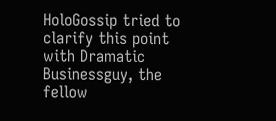HoloGossip tried to clarify this point with Dramatic Businessguy, the fellow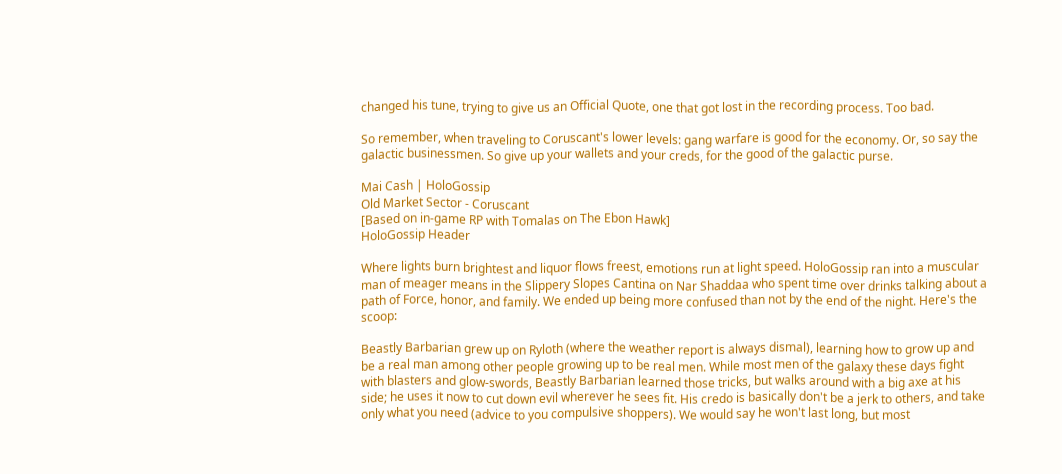changed his tune, trying to give us an Official Quote, one that got lost in the recording process. Too bad.

So remember, when traveling to Coruscant's lower levels: gang warfare is good for the economy. Or, so say the galactic businessmen. So give up your wallets and your creds, for the good of the galactic purse.

Mai Cash | HoloGossip
Old Market Sector - Coruscant
[Based on in-game RP with Tomalas on The Ebon Hawk]
HoloGossip Header

Where lights burn brightest and liquor flows freest, emotions run at light speed. HoloGossip ran into a muscular man of meager means in the Slippery Slopes Cantina on Nar Shaddaa who spent time over drinks talking about a path of Force, honor, and family. We ended up being more confused than not by the end of the night. Here's the scoop:

Beastly Barbarian grew up on Ryloth (where the weather report is always dismal), learning how to grow up and be a real man among other people growing up to be real men. While most men of the galaxy these days fight with blasters and glow-swords, Beastly Barbarian learned those tricks, but walks around with a big axe at his side; he uses it now to cut down evil wherever he sees fit. His credo is basically don't be a jerk to others, and take only what you need (advice to you compulsive shoppers). We would say he won't last long, but most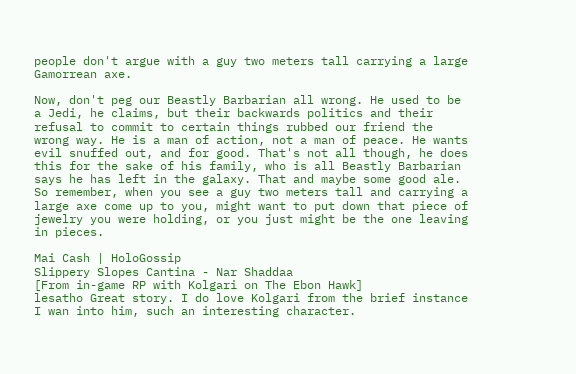people don't argue with a guy two meters tall carrying a large Gamorrean axe.

Now, don't peg our Beastly Barbarian all wrong. He used to be a Jedi, he claims, but their backwards politics and their refusal to commit to certain things rubbed our friend the wrong way. He is a man of action, not a man of peace. He wants evil snuffed out, and for good. That's not all though, he does this for the sake of his family, who is all Beastly Barbarian says he has left in the galaxy. That and maybe some good ale. So remember, when you see a guy two meters tall and carrying a large axe come up to you, might want to put down that piece of jewelry you were holding, or you just might be the one leaving in pieces.

Mai Cash | HoloGossip
Slippery Slopes Cantina - Nar Shaddaa
[From in-game RP with Kolgari on The Ebon Hawk]
lesatho Great story. I do love Kolgari from the brief instance I wan into him, such an interesting character.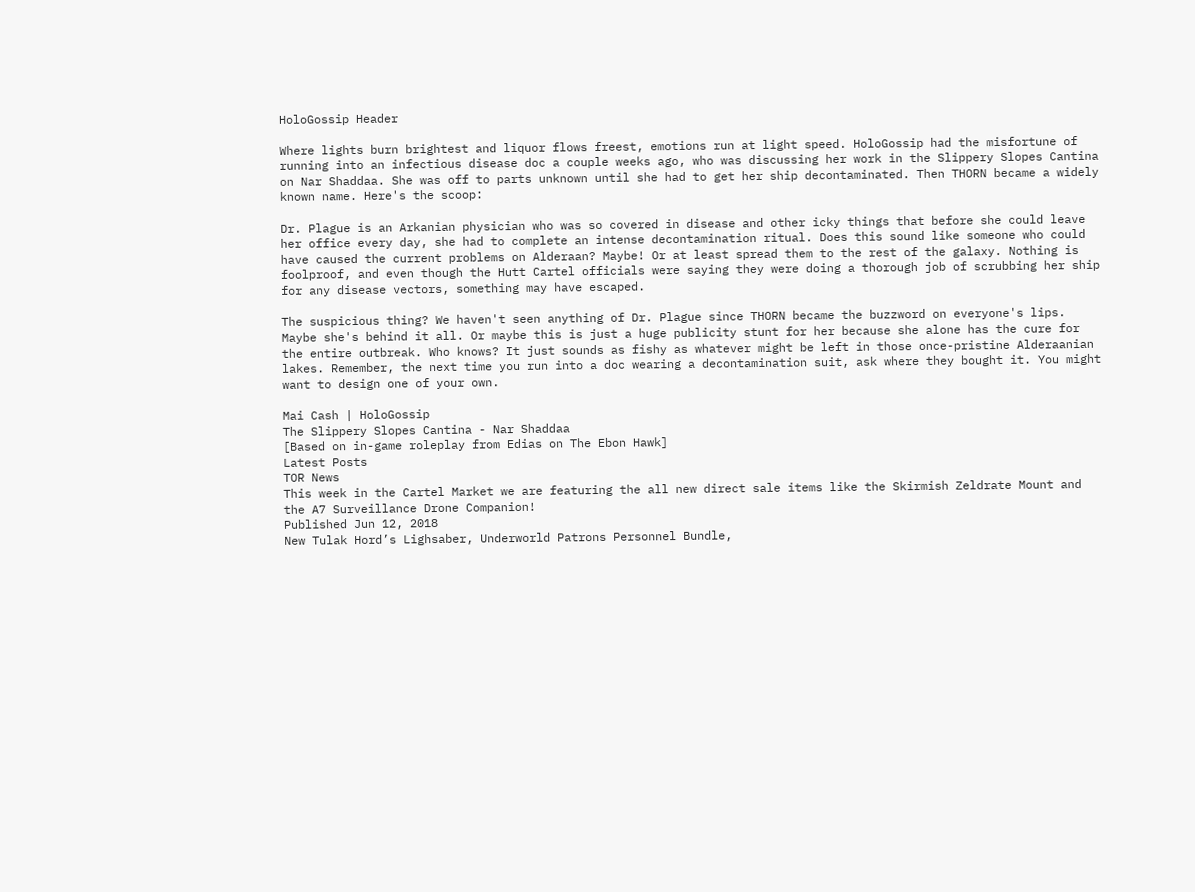HoloGossip Header

Where lights burn brightest and liquor flows freest, emotions run at light speed. HoloGossip had the misfortune of running into an infectious disease doc a couple weeks ago, who was discussing her work in the Slippery Slopes Cantina on Nar Shaddaa. She was off to parts unknown until she had to get her ship decontaminated. Then THORN became a widely known name. Here's the scoop:

Dr. Plague is an Arkanian physician who was so covered in disease and other icky things that before she could leave her office every day, she had to complete an intense decontamination ritual. Does this sound like someone who could have caused the current problems on Alderaan? Maybe! Or at least spread them to the rest of the galaxy. Nothing is foolproof, and even though the Hutt Cartel officials were saying they were doing a thorough job of scrubbing her ship for any disease vectors, something may have escaped.

The suspicious thing? We haven't seen anything of Dr. Plague since THORN became the buzzword on everyone's lips. Maybe she's behind it all. Or maybe this is just a huge publicity stunt for her because she alone has the cure for the entire outbreak. Who knows? It just sounds as fishy as whatever might be left in those once-pristine Alderaanian lakes. Remember, the next time you run into a doc wearing a decontamination suit, ask where they bought it. You might want to design one of your own.

Mai Cash | HoloGossip
The Slippery Slopes Cantina - Nar Shaddaa
[Based on in-game roleplay from Edias on The Ebon Hawk]
Latest Posts
TOR News
This week in the Cartel Market we are featuring the all new direct sale items like the Skirmish Zeldrate Mount and the A7 Surveillance Drone Companion!
Published Jun 12, 2018
New Tulak Hord’s Lighsaber, Underworld Patrons Personnel Bundle,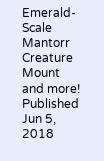Emerald-Scale Mantorr Creature Mount and more!
Published Jun 5, 2018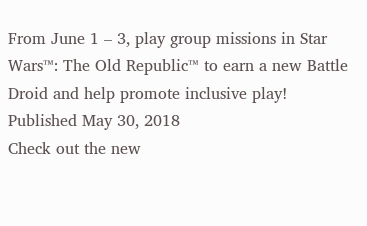From June 1 – 3, play group missions in Star Wars™: The Old Republic™ to earn a new Battle Droid and help promote inclusive play!
Published May 30, 2018
Check out the new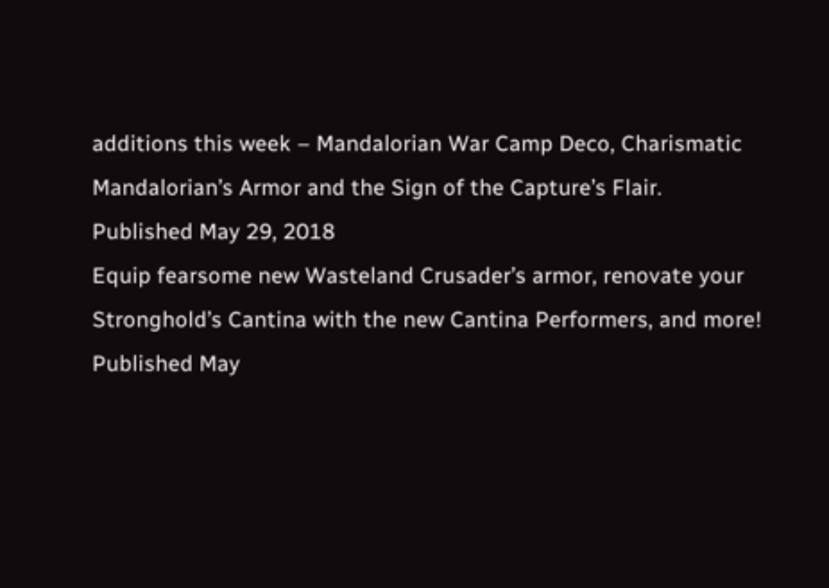additions this week – Mandalorian War Camp Deco, Charismatic Mandalorian’s Armor and the Sign of the Capture’s Flair.
Published May 29, 2018
Equip fearsome new Wasteland Crusader’s armor, renovate your Stronghold’s Cantina with the new Cantina Performers, and more!
Published May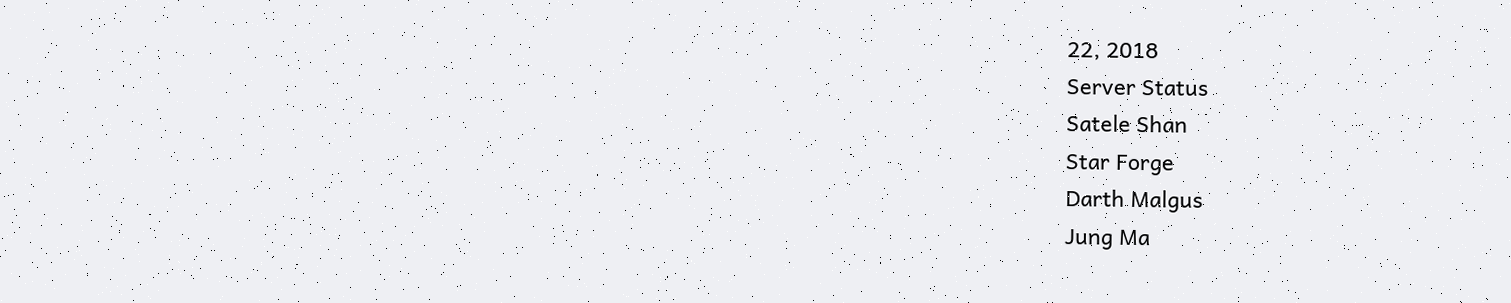22, 2018
Server Status
Satele Shan
Star Forge
Darth Malgus
Jung Ma